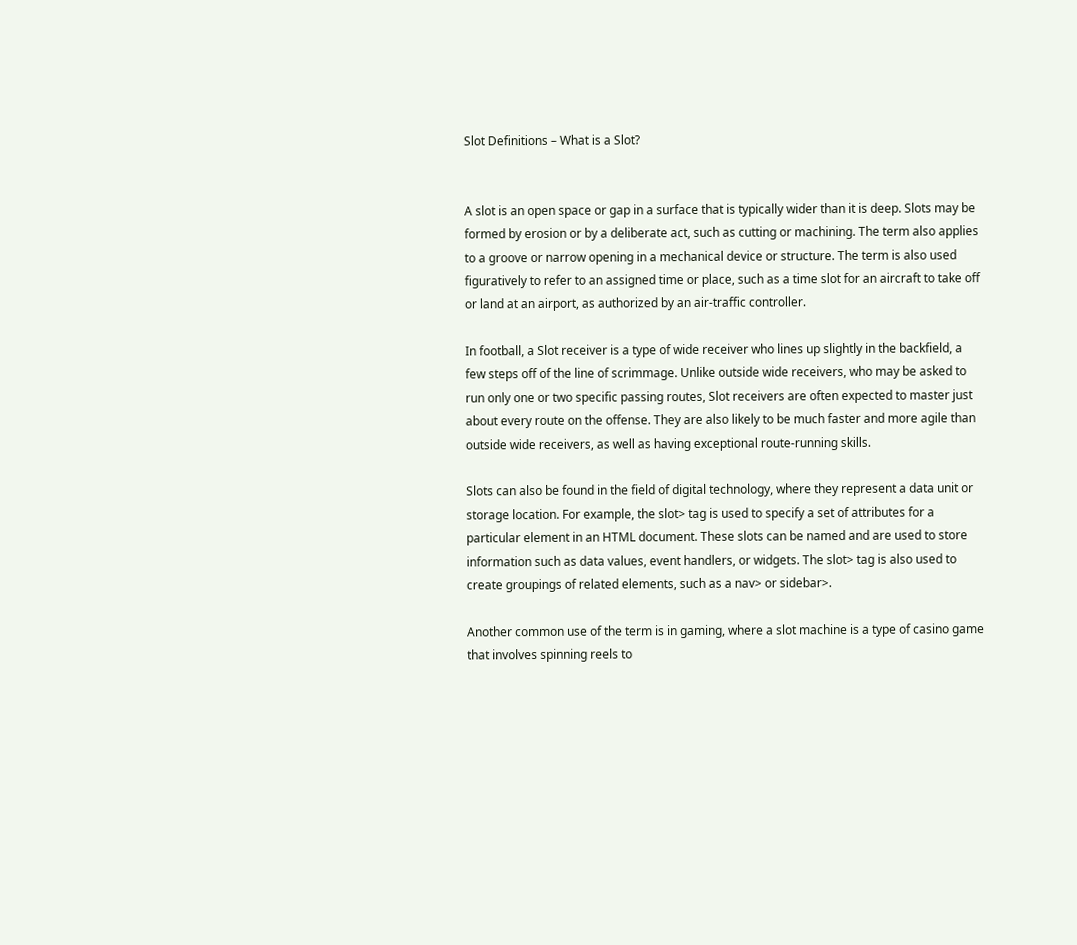Slot Definitions – What is a Slot?


A slot is an open space or gap in a surface that is typically wider than it is deep. Slots may be formed by erosion or by a deliberate act, such as cutting or machining. The term also applies to a groove or narrow opening in a mechanical device or structure. The term is also used figuratively to refer to an assigned time or place, such as a time slot for an aircraft to take off or land at an airport, as authorized by an air-traffic controller.

In football, a Slot receiver is a type of wide receiver who lines up slightly in the backfield, a few steps off of the line of scrimmage. Unlike outside wide receivers, who may be asked to run only one or two specific passing routes, Slot receivers are often expected to master just about every route on the offense. They are also likely to be much faster and more agile than outside wide receivers, as well as having exceptional route-running skills.

Slots can also be found in the field of digital technology, where they represent a data unit or storage location. For example, the slot> tag is used to specify a set of attributes for a particular element in an HTML document. These slots can be named and are used to store information such as data values, event handlers, or widgets. The slot> tag is also used to create groupings of related elements, such as a nav> or sidebar>.

Another common use of the term is in gaming, where a slot machine is a type of casino game that involves spinning reels to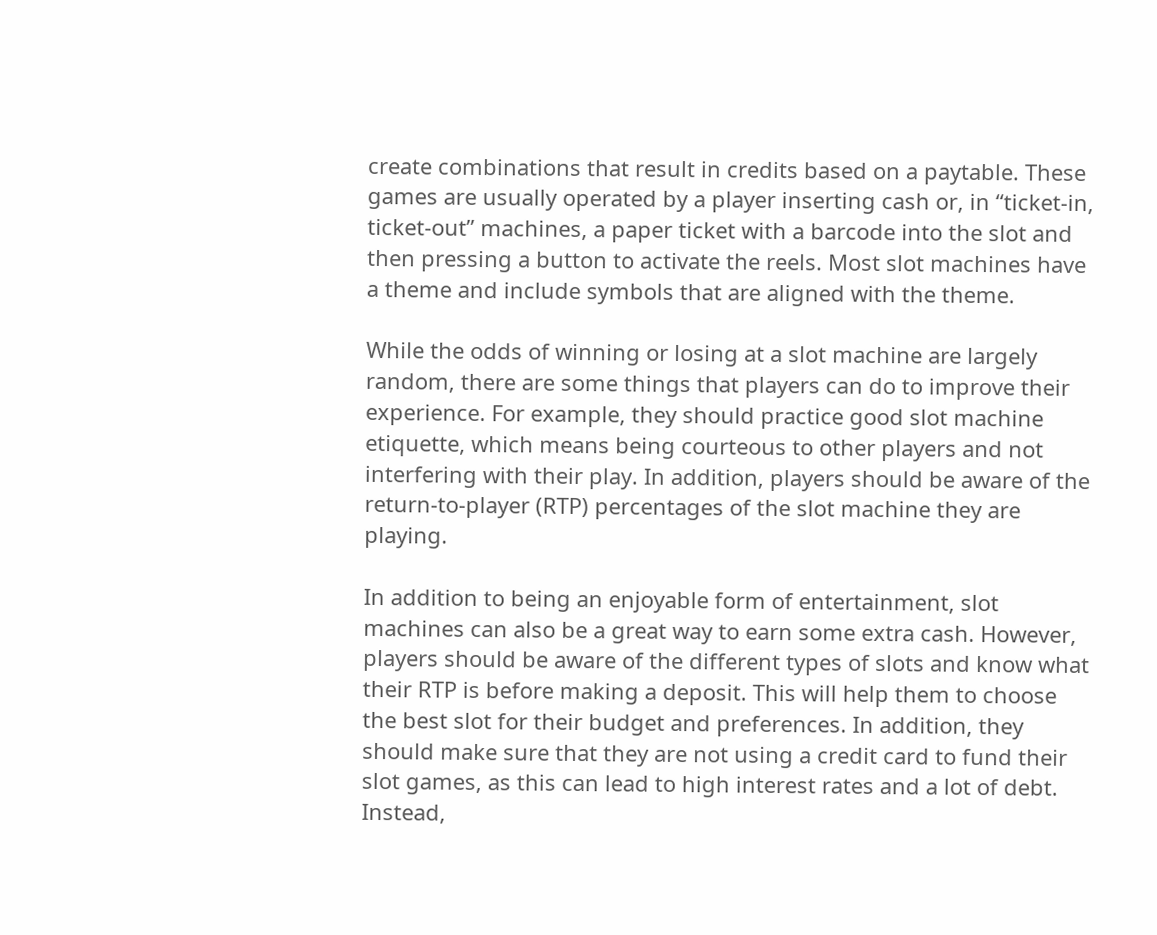create combinations that result in credits based on a paytable. These games are usually operated by a player inserting cash or, in “ticket-in, ticket-out” machines, a paper ticket with a barcode into the slot and then pressing a button to activate the reels. Most slot machines have a theme and include symbols that are aligned with the theme.

While the odds of winning or losing at a slot machine are largely random, there are some things that players can do to improve their experience. For example, they should practice good slot machine etiquette, which means being courteous to other players and not interfering with their play. In addition, players should be aware of the return-to-player (RTP) percentages of the slot machine they are playing.

In addition to being an enjoyable form of entertainment, slot machines can also be a great way to earn some extra cash. However, players should be aware of the different types of slots and know what their RTP is before making a deposit. This will help them to choose the best slot for their budget and preferences. In addition, they should make sure that they are not using a credit card to fund their slot games, as this can lead to high interest rates and a lot of debt. Instead,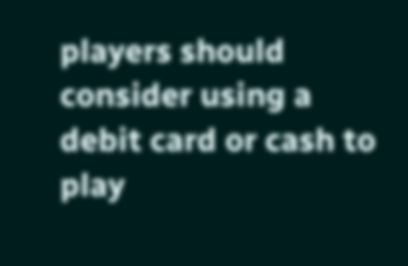players should consider using a debit card or cash to play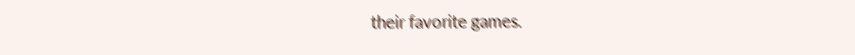their favorite games.